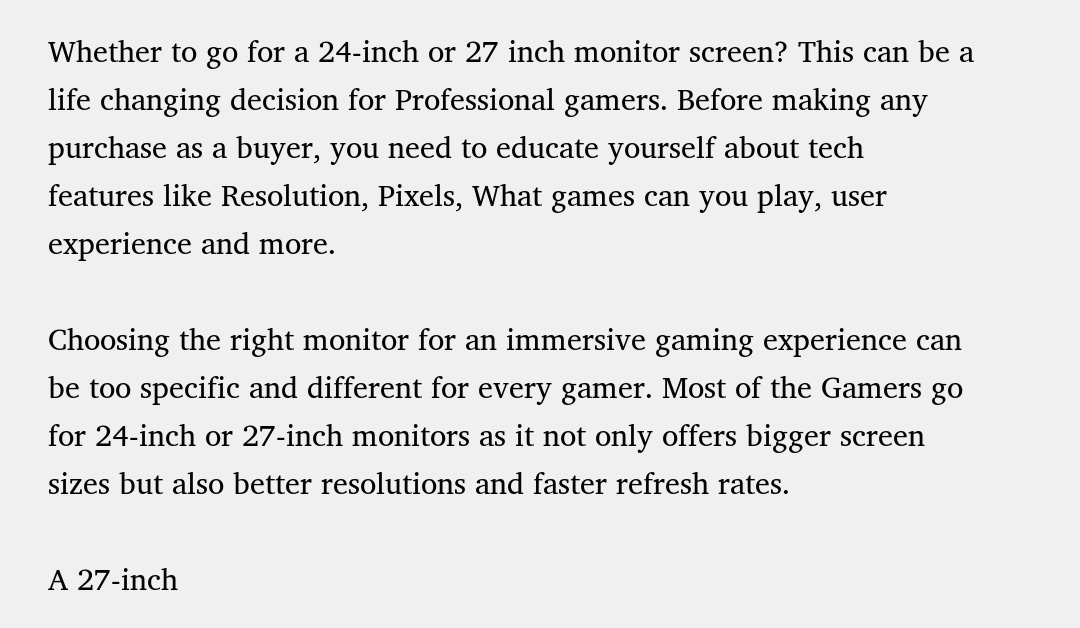Whether to go for a 24-inch or 27 inch monitor screen? This can be a life changing decision for Professional gamers. Before making any purchase as a buyer, you need to educate yourself about tech features like Resolution, Pixels, What games can you play, user experience and more.

Choosing the right monitor for an immersive gaming experience can be too specific and different for every gamer. Most of the Gamers go for 24-inch or 27-inch monitors as it not only offers bigger screen sizes but also better resolutions and faster refresh rates.

A 27-inch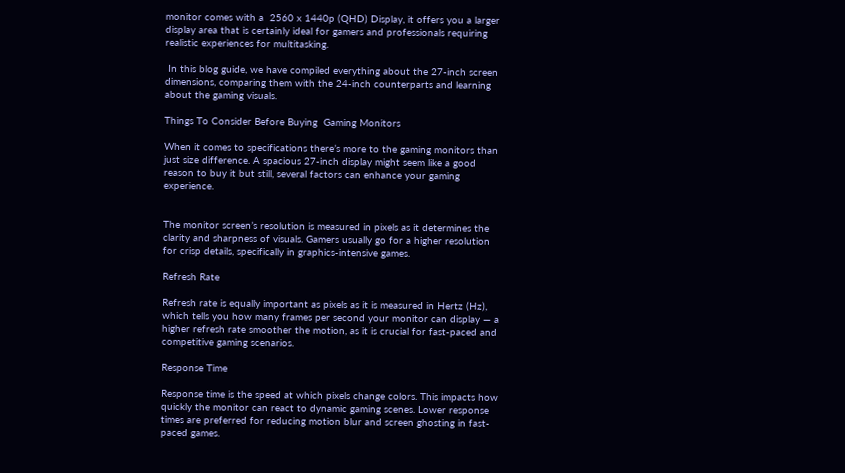monitor comes with a  2560 x 1440p (QHD) Display, it offers you a larger display area that is certainly ideal for gamers and professionals requiring realistic experiences for multitasking.

 In this blog guide, we have compiled everything about the 27-inch screen dimensions, comparing them with the 24-inch counterparts and learning about the gaming visuals.

Things To Consider Before Buying  Gaming Monitors

When it comes to specifications there’s more to the gaming monitors than just size difference. A spacious 27-inch display might seem like a good reason to buy it but still, several factors can enhance your gaming experience.


The monitor screen’s resolution is measured in pixels as it determines the clarity and sharpness of visuals. Gamers usually go for a higher resolution for crisp details, specifically in graphics-intensive games.

Refresh Rate

Refresh rate is equally important as pixels as it is measured in Hertz (Hz), which tells you how many frames per second your monitor can display — a higher refresh rate smoother the motion, as it is crucial for fast-paced and competitive gaming scenarios.

Response Time

Response time is the speed at which pixels change colors. This impacts how quickly the monitor can react to dynamic gaming scenes. Lower response times are preferred for reducing motion blur and screen ghosting in fast-paced games.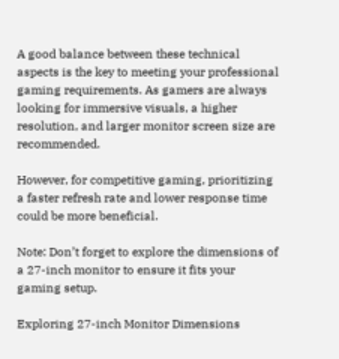A good balance between these technical aspects is the key to meeting your professional gaming requirements. As gamers are always looking for immersive visuals, a higher resolution, and larger monitor screen size are recommended.

However, for competitive gaming, prioritizing a faster refresh rate and lower response time could be more beneficial.

Note: Don’t forget to explore the dimensions of a 27-inch monitor to ensure it fits your gaming setup.

Exploring 27-inch Monitor Dimensions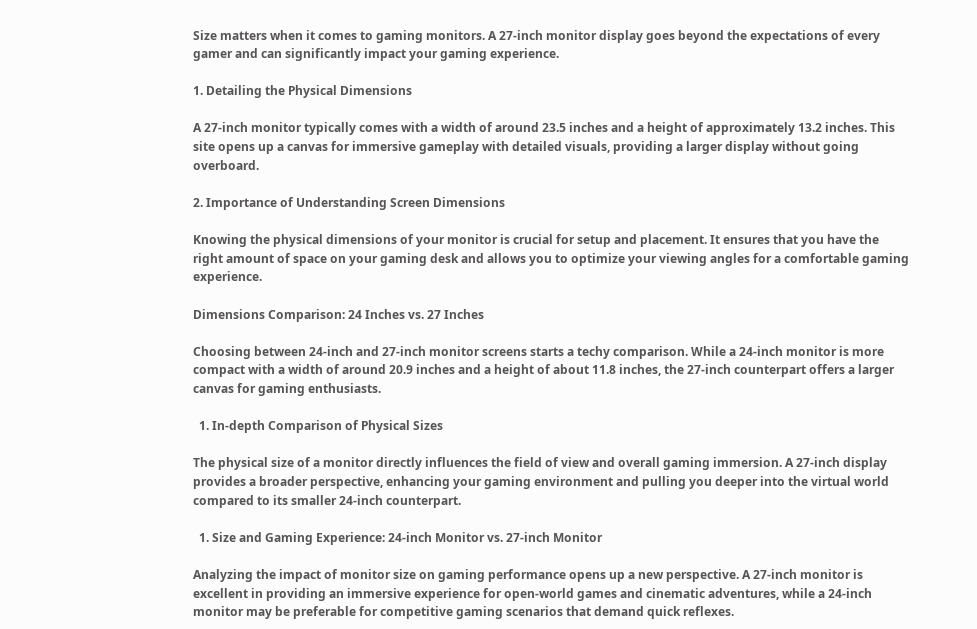Size matters when it comes to gaming monitors. A 27-inch monitor display goes beyond the expectations of every gamer and can significantly impact your gaming experience.

1. Detailing the Physical Dimensions

A 27-inch monitor typically comes with a width of around 23.5 inches and a height of approximately 13.2 inches. This site opens up a canvas for immersive gameplay with detailed visuals, providing a larger display without going overboard.

2. Importance of Understanding Screen Dimensions

Knowing the physical dimensions of your monitor is crucial for setup and placement. It ensures that you have the right amount of space on your gaming desk and allows you to optimize your viewing angles for a comfortable gaming experience.

Dimensions Comparison: 24 Inches vs. 27 Inches

Choosing between 24-inch and 27-inch monitor screens starts a techy comparison. While a 24-inch monitor is more compact with a width of around 20.9 inches and a height of about 11.8 inches, the 27-inch counterpart offers a larger canvas for gaming enthusiasts.

  1. In-depth Comparison of Physical Sizes

The physical size of a monitor directly influences the field of view and overall gaming immersion. A 27-inch display provides a broader perspective, enhancing your gaming environment and pulling you deeper into the virtual world compared to its smaller 24-inch counterpart.

  1. Size and Gaming Experience: 24-inch Monitor vs. 27-inch Monitor

Analyzing the impact of monitor size on gaming performance opens up a new perspective. A 27-inch monitor is excellent in providing an immersive experience for open-world games and cinematic adventures, while a 24-inch monitor may be preferable for competitive gaming scenarios that demand quick reflexes.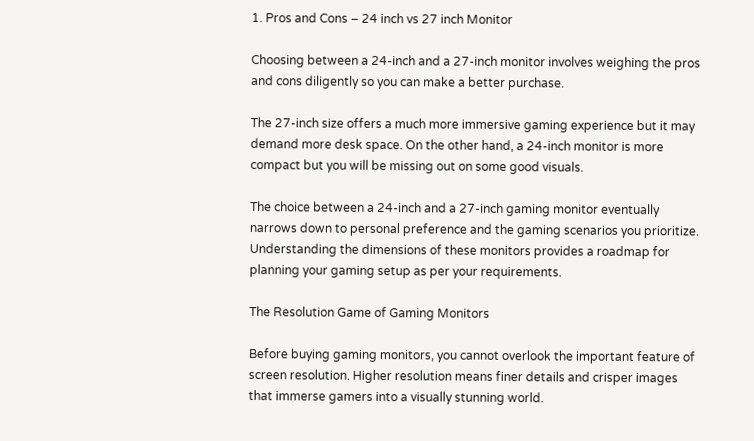1. Pros and Cons – 24 inch vs 27 inch Monitor

Choosing between a 24-inch and a 27-inch monitor involves weighing the pros and cons diligently so you can make a better purchase.

The 27-inch size offers a much more immersive gaming experience but it may demand more desk space. On the other hand, a 24-inch monitor is more compact but you will be missing out on some good visuals.

The choice between a 24-inch and a 27-inch gaming monitor eventually narrows down to personal preference and the gaming scenarios you prioritize. Understanding the dimensions of these monitors provides a roadmap for planning your gaming setup as per your requirements.

The Resolution Game of Gaming Monitors

Before buying gaming monitors, you cannot overlook the important feature of screen resolution. Higher resolution means finer details and crisper images that immerse gamers into a visually stunning world.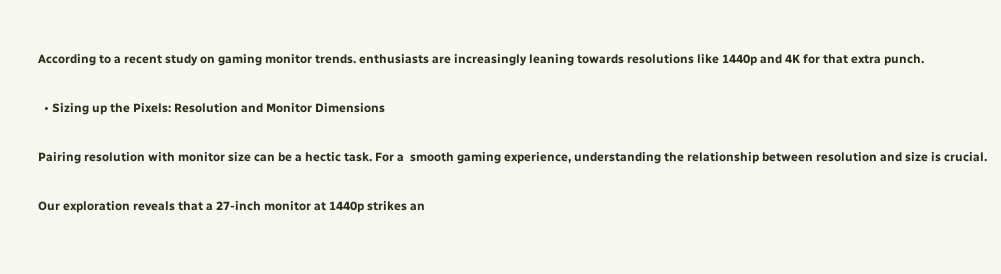According to a recent study on gaming monitor trends. enthusiasts are increasingly leaning towards resolutions like 1440p and 4K for that extra punch.

  • Sizing up the Pixels: Resolution and Monitor Dimensions

Pairing resolution with monitor size can be a hectic task. For a  smooth gaming experience, understanding the relationship between resolution and size is crucial.

Our exploration reveals that a 27-inch monitor at 1440p strikes an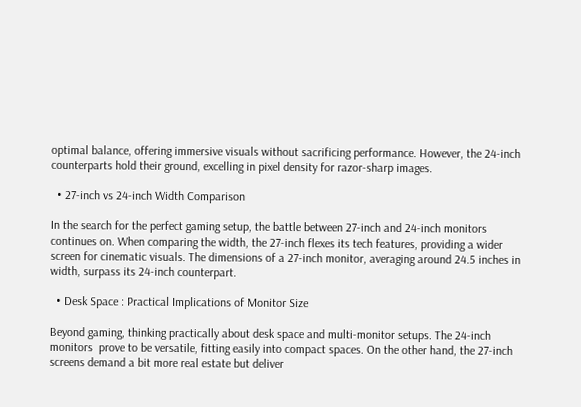optimal balance, offering immersive visuals without sacrificing performance. However, the 24-inch counterparts hold their ground, excelling in pixel density for razor-sharp images.

  • 27-inch vs 24-inch Width Comparison

In the search for the perfect gaming setup, the battle between 27-inch and 24-inch monitors continues on. When comparing the width, the 27-inch flexes its tech features, providing a wider screen for cinematic visuals. The dimensions of a 27-inch monitor, averaging around 24.5 inches in width, surpass its 24-inch counterpart.

  • Desk Space : Practical Implications of Monitor Size

Beyond gaming, thinking practically about desk space and multi-monitor setups. The 24-inch monitors  prove to be versatile, fitting easily into compact spaces. On the other hand, the 27-inch screens demand a bit more real estate but deliver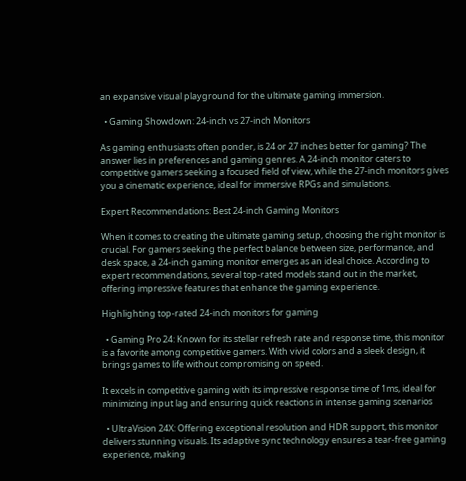an expansive visual playground for the ultimate gaming immersion.

  • Gaming Showdown: 24-inch vs 27-inch Monitors

As gaming enthusiasts often ponder, is 24 or 27 inches better for gaming? The answer lies in preferences and gaming genres. A 24-inch monitor caters to competitive gamers seeking a focused field of view, while the 27-inch monitors gives you a cinematic experience, ideal for immersive RPGs and simulations.

Expert Recommendations: Best 24-inch Gaming Monitors

When it comes to creating the ultimate gaming setup, choosing the right monitor is crucial. For gamers seeking the perfect balance between size, performance, and desk space, a 24-inch gaming monitor emerges as an ideal choice. According to expert recommendations, several top-rated models stand out in the market, offering impressive features that enhance the gaming experience.

Highlighting top-rated 24-inch monitors for gaming

  • Gaming Pro 24: Known for its stellar refresh rate and response time, this monitor is a favorite among competitive gamers. With vivid colors and a sleek design, it brings games to life without compromising on speed.

It excels in competitive gaming with its impressive response time of 1ms, ideal for minimizing input lag and ensuring quick reactions in intense gaming scenarios

  • UltraVision 24X: Offering exceptional resolution and HDR support, this monitor delivers stunning visuals. Its adaptive sync technology ensures a tear-free gaming experience, making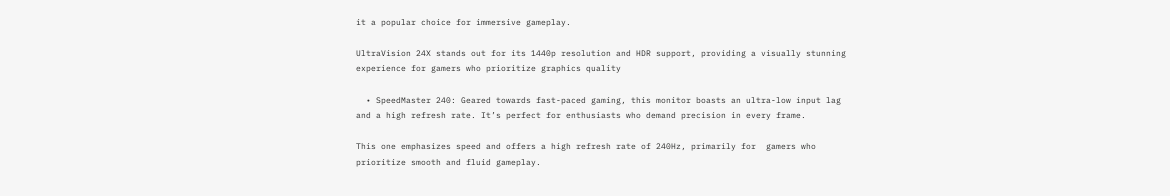it a popular choice for immersive gameplay.

UltraVision 24X stands out for its 1440p resolution and HDR support, providing a visually stunning experience for gamers who prioritize graphics quality

  • SpeedMaster 240: Geared towards fast-paced gaming, this monitor boasts an ultra-low input lag and a high refresh rate. It’s perfect for enthusiasts who demand precision in every frame.

This one emphasizes speed and offers a high refresh rate of 240Hz, primarily for  gamers who prioritize smooth and fluid gameplay.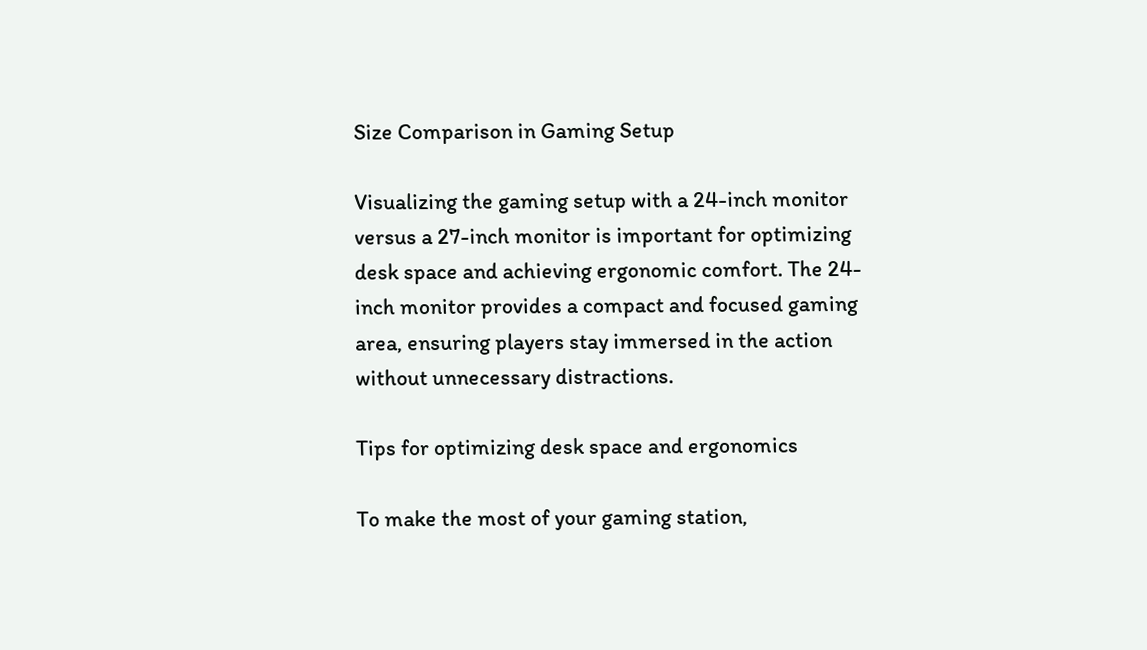Size Comparison in Gaming Setup

Visualizing the gaming setup with a 24-inch monitor versus a 27-inch monitor is important for optimizing desk space and achieving ergonomic comfort. The 24-inch monitor provides a compact and focused gaming area, ensuring players stay immersed in the action without unnecessary distractions.

Tips for optimizing desk space and ergonomics

To make the most of your gaming station,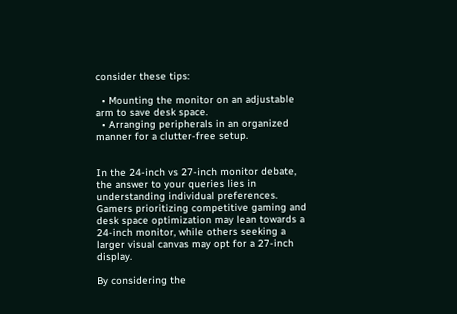consider these tips:

  • Mounting the monitor on an adjustable arm to save desk space.
  • Arranging peripherals in an organized manner for a clutter-free setup.


In the 24-inch vs 27-inch monitor debate, the answer to your queries lies in understanding individual preferences. Gamers prioritizing competitive gaming and desk space optimization may lean towards a 24-inch monitor, while others seeking a larger visual canvas may opt for a 27-inch display.

By considering the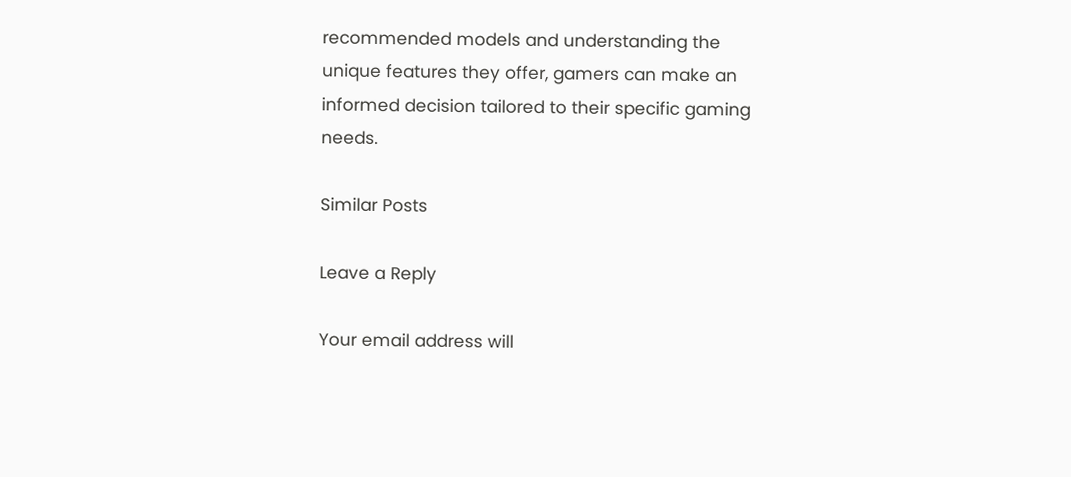recommended models and understanding the unique features they offer, gamers can make an informed decision tailored to their specific gaming needs.

Similar Posts

Leave a Reply

Your email address will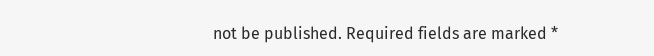not be published. Required fields are marked *